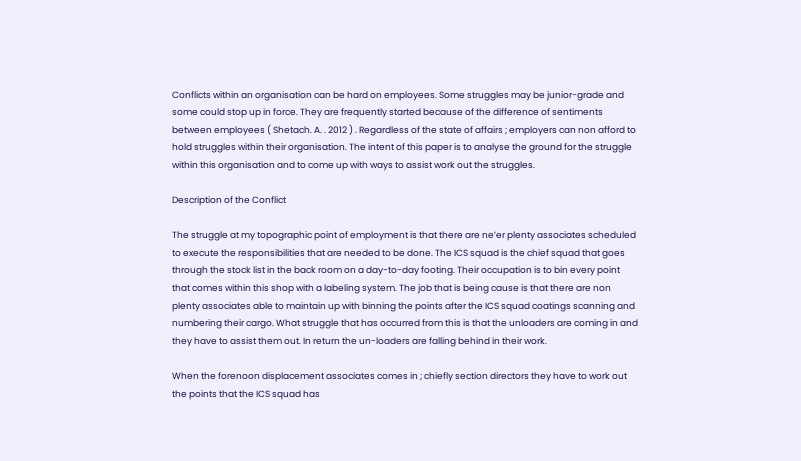Conflicts within an organisation can be hard on employees. Some struggles may be junior-grade and some could stop up in force. They are frequently started because of the difference of sentiments between employees ( Shetach. A. . 2012 ) . Regardless of the state of affairs ; employers can non afford to hold struggles within their organisation. The intent of this paper is to analyse the ground for the struggle within this organisation and to come up with ways to assist work out the struggles.

Description of the Conflict

The struggle at my topographic point of employment is that there are ne’er plenty associates scheduled to execute the responsibilities that are needed to be done. The ICS squad is the chief squad that goes through the stock list in the back room on a day-to-day footing. Their occupation is to bin every point that comes within this shop with a labeling system. The job that is being cause is that there are non plenty associates able to maintain up with binning the points after the ICS squad coatings scanning and numbering their cargo. What struggle that has occurred from this is that the unloaders are coming in and they have to assist them out. In return the un-loaders are falling behind in their work.

When the forenoon displacement associates comes in ; chiefly section directors they have to work out the points that the ICS squad has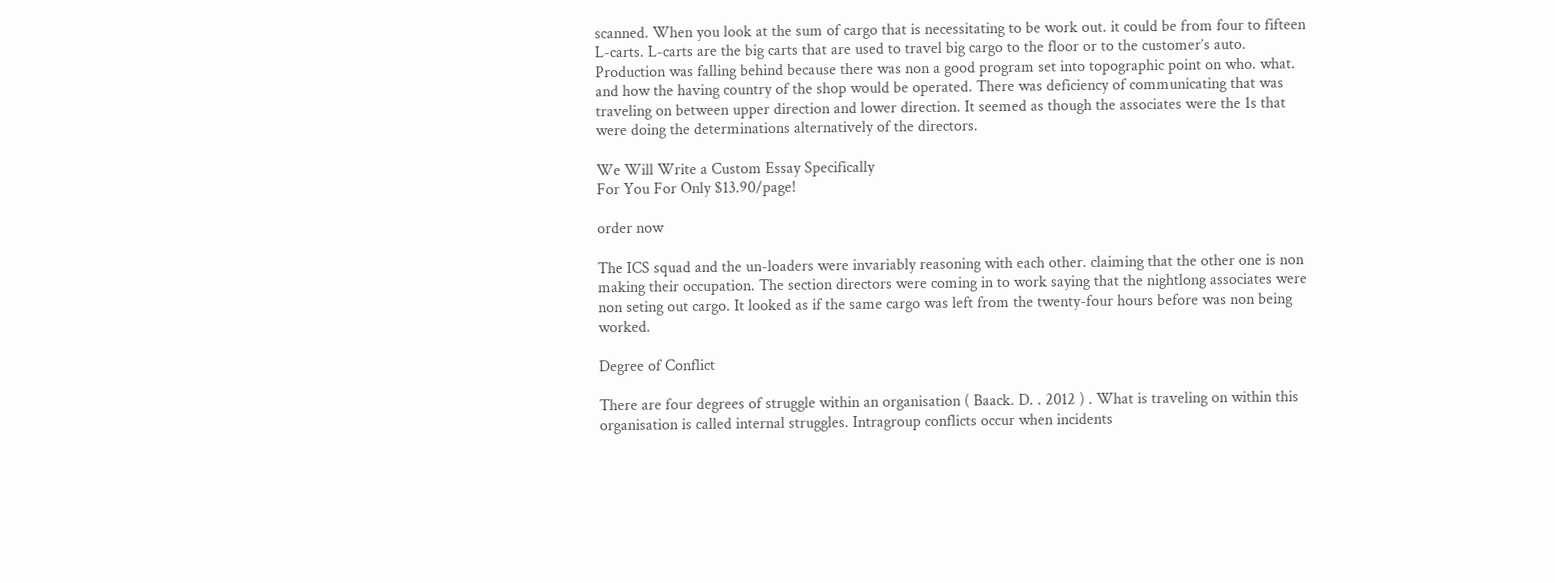scanned. When you look at the sum of cargo that is necessitating to be work out. it could be from four to fifteen L-carts. L-carts are the big carts that are used to travel big cargo to the floor or to the customer’s auto. Production was falling behind because there was non a good program set into topographic point on who. what. and how the having country of the shop would be operated. There was deficiency of communicating that was traveling on between upper direction and lower direction. It seemed as though the associates were the 1s that were doing the determinations alternatively of the directors.

We Will Write a Custom Essay Specifically
For You For Only $13.90/page!

order now

The ICS squad and the un-loaders were invariably reasoning with each other. claiming that the other one is non making their occupation. The section directors were coming in to work saying that the nightlong associates were non seting out cargo. It looked as if the same cargo was left from the twenty-four hours before was non being worked.

Degree of Conflict

There are four degrees of struggle within an organisation ( Baack. D. . 2012 ) . What is traveling on within this organisation is called internal struggles. Intragroup conflicts occur when incidents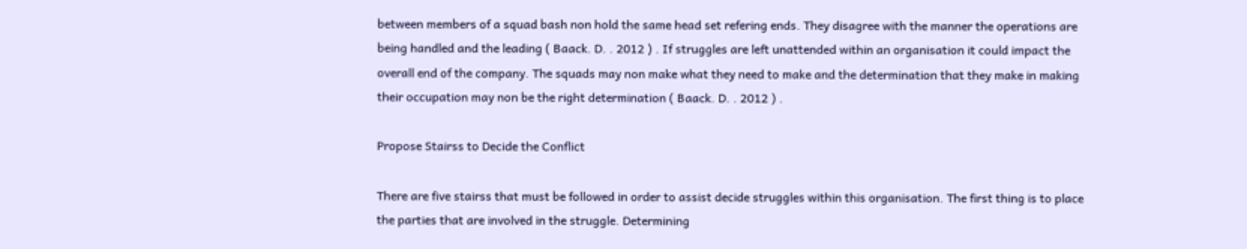between members of a squad bash non hold the same head set refering ends. They disagree with the manner the operations are being handled and the leading ( Baack. D. . 2012 ) . If struggles are left unattended within an organisation it could impact the overall end of the company. The squads may non make what they need to make and the determination that they make in making their occupation may non be the right determination ( Baack. D. . 2012 ) .

Propose Stairss to Decide the Conflict

There are five stairss that must be followed in order to assist decide struggles within this organisation. The first thing is to place the parties that are involved in the struggle. Determining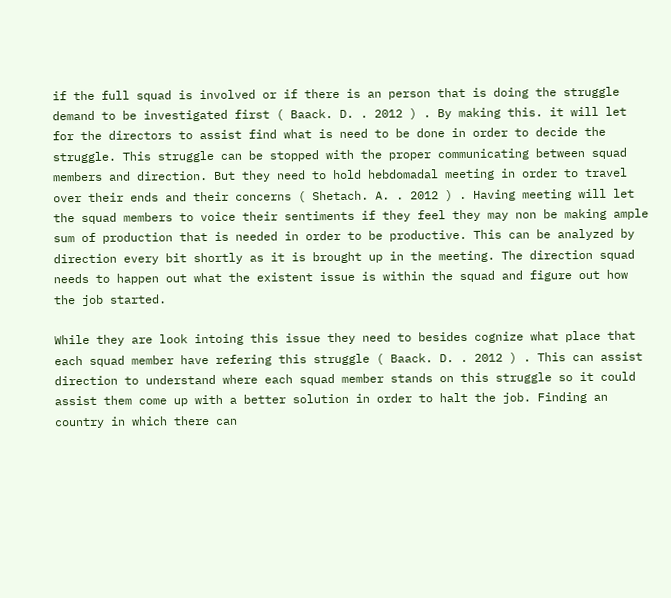if the full squad is involved or if there is an person that is doing the struggle demand to be investigated first ( Baack. D. . 2012 ) . By making this. it will let for the directors to assist find what is need to be done in order to decide the struggle. This struggle can be stopped with the proper communicating between squad members and direction. But they need to hold hebdomadal meeting in order to travel over their ends and their concerns ( Shetach. A. . 2012 ) . Having meeting will let the squad members to voice their sentiments if they feel they may non be making ample sum of production that is needed in order to be productive. This can be analyzed by direction every bit shortly as it is brought up in the meeting. The direction squad needs to happen out what the existent issue is within the squad and figure out how the job started.

While they are look intoing this issue they need to besides cognize what place that each squad member have refering this struggle ( Baack. D. . 2012 ) . This can assist direction to understand where each squad member stands on this struggle so it could assist them come up with a better solution in order to halt the job. Finding an country in which there can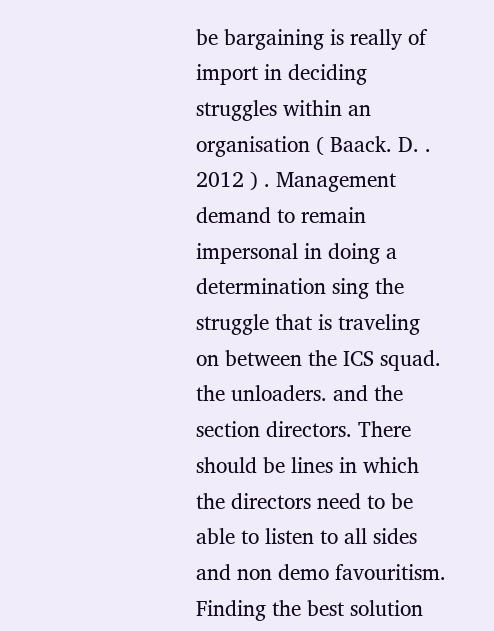be bargaining is really of import in deciding struggles within an organisation ( Baack. D. . 2012 ) . Management demand to remain impersonal in doing a determination sing the struggle that is traveling on between the ICS squad. the unloaders. and the section directors. There should be lines in which the directors need to be able to listen to all sides and non demo favouritism. Finding the best solution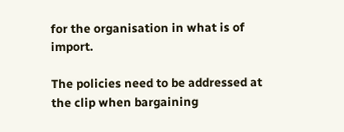for the organisation in what is of import.

The policies need to be addressed at the clip when bargaining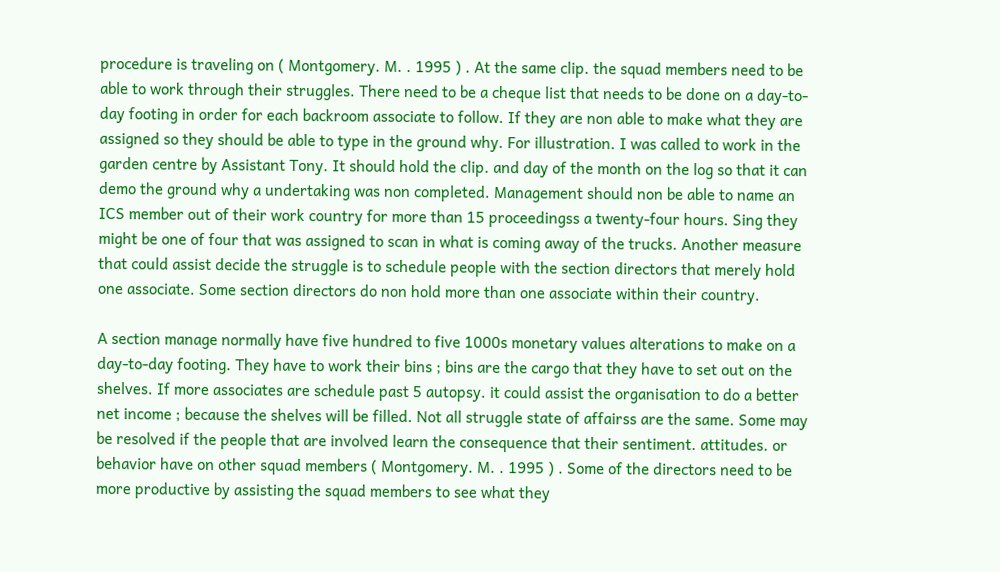procedure is traveling on ( Montgomery. M. . 1995 ) . At the same clip. the squad members need to be able to work through their struggles. There need to be a cheque list that needs to be done on a day-to-day footing in order for each backroom associate to follow. If they are non able to make what they are assigned so they should be able to type in the ground why. For illustration. I was called to work in the garden centre by Assistant Tony. It should hold the clip. and day of the month on the log so that it can demo the ground why a undertaking was non completed. Management should non be able to name an ICS member out of their work country for more than 15 proceedingss a twenty-four hours. Sing they might be one of four that was assigned to scan in what is coming away of the trucks. Another measure that could assist decide the struggle is to schedule people with the section directors that merely hold one associate. Some section directors do non hold more than one associate within their country.

A section manage normally have five hundred to five 1000s monetary values alterations to make on a day-to-day footing. They have to work their bins ; bins are the cargo that they have to set out on the shelves. If more associates are schedule past 5 autopsy. it could assist the organisation to do a better net income ; because the shelves will be filled. Not all struggle state of affairss are the same. Some may be resolved if the people that are involved learn the consequence that their sentiment. attitudes. or behavior have on other squad members ( Montgomery. M. . 1995 ) . Some of the directors need to be more productive by assisting the squad members to see what they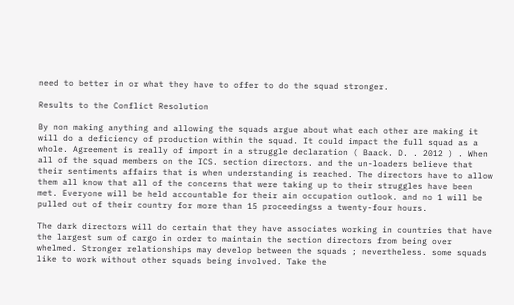need to better in or what they have to offer to do the squad stronger.

Results to the Conflict Resolution

By non making anything and allowing the squads argue about what each other are making it will do a deficiency of production within the squad. It could impact the full squad as a whole. Agreement is really of import in a struggle declaration ( Baack. D. . 2012 ) . When all of the squad members on the ICS. section directors. and the un-loaders believe that their sentiments affairs that is when understanding is reached. The directors have to allow them all know that all of the concerns that were taking up to their struggles have been met. Everyone will be held accountable for their ain occupation outlook. and no 1 will be pulled out of their country for more than 15 proceedingss a twenty-four hours.

The dark directors will do certain that they have associates working in countries that have the largest sum of cargo in order to maintain the section directors from being over whelmed. Stronger relationships may develop between the squads ; nevertheless. some squads like to work without other squads being involved. Take the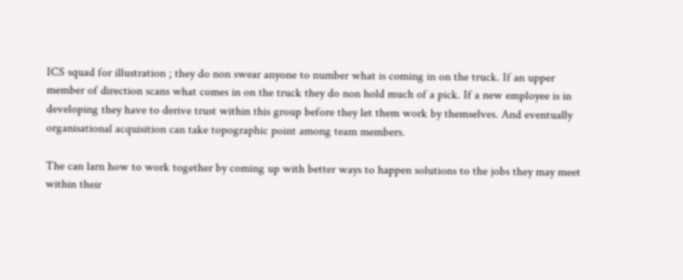ICS squad for illustration ; they do non swear anyone to number what is coming in on the truck. If an upper member of direction scans what comes in on the truck they do non hold much of a pick. If a new employee is in developing they have to derive trust within this group before they let them work by themselves. And eventually organisational acquisition can take topographic point among team members.

The can larn how to work together by coming up with better ways to happen solutions to the jobs they may meet within their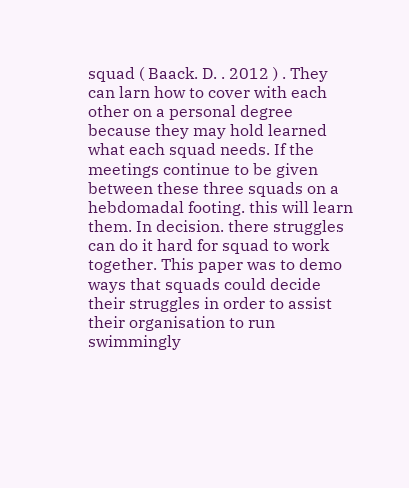squad ( Baack. D. . 2012 ) . They can larn how to cover with each other on a personal degree because they may hold learned what each squad needs. If the meetings continue to be given between these three squads on a hebdomadal footing. this will learn them. In decision. there struggles can do it hard for squad to work together. This paper was to demo ways that squads could decide their struggles in order to assist their organisation to run swimmingly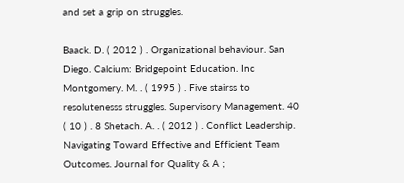and set a grip on struggles.

Baack. D. ( 2012 ) . Organizational behaviour. San Diego. Calcium: Bridgepoint Education. Inc Montgomery. M. . ( 1995 ) . Five stairss to resolutenesss struggles. Supervisory Management. 40 ( 10 ) . 8 Shetach. A. . ( 2012 ) . Conflict Leadership. Navigating Toward Effective and Efficient Team Outcomes. Journal for Quality & A ;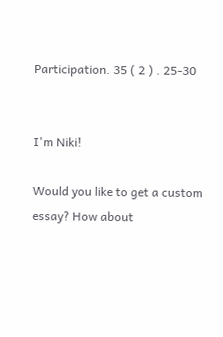Participation. 35 ( 2 ) . 25-30


I'm Niki!

Would you like to get a custom essay? How about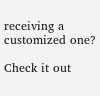receiving a customized one?

Check it out